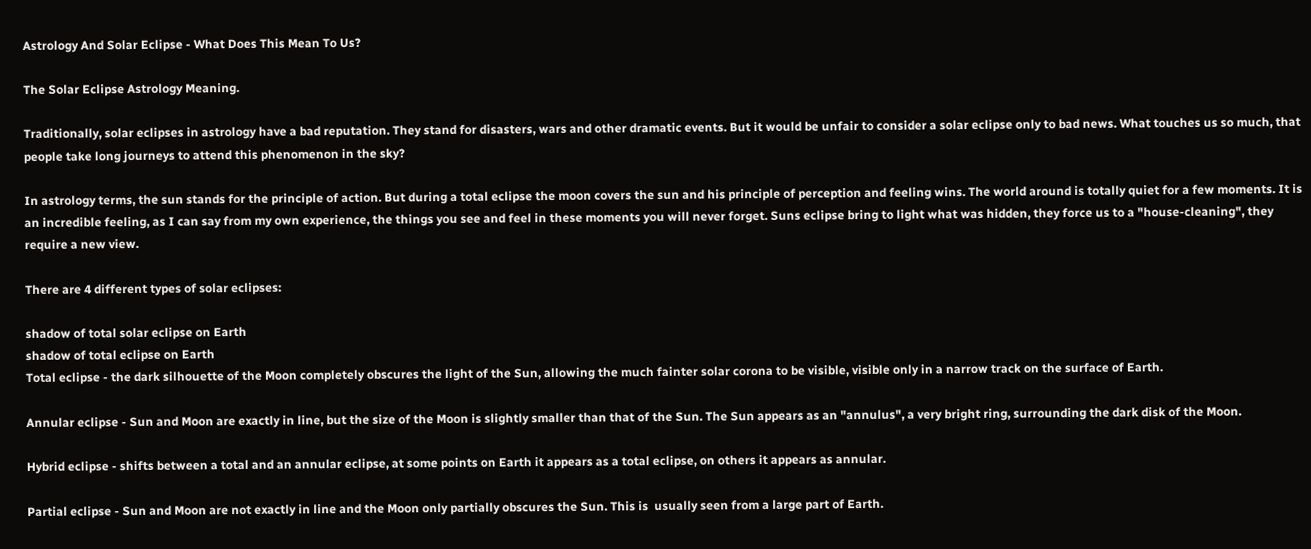Astrology And Solar Eclipse - What Does This Mean To Us?

The Solar Eclipse Astrology Meaning.

Traditionally, solar eclipses in astrology have a bad reputation. They stand for disasters, wars and other dramatic events. But it would be unfair to consider a solar eclipse only to bad news. What touches us so much, that people take long journeys to attend this phenomenon in the sky?

In astrology terms, the sun stands for the principle of action. But during a total eclipse the moon covers the sun and his principle of perception and feeling wins. The world around is totally quiet for a few moments. It is an incredible feeling, as I can say from my own experience, the things you see and feel in these moments you will never forget. Suns eclipse bring to light what was hidden, they force us to a "house-cleaning", they require a new view.

There are 4 different types of solar eclipses:

shadow of total solar eclipse on Earth
shadow of total eclipse on Earth
Total eclipse - the dark silhouette of the Moon completely obscures the light of the Sun, allowing the much fainter solar corona to be visible, visible only in a narrow track on the surface of Earth.

Annular eclipse - Sun and Moon are exactly in line, but the size of the Moon is slightly smaller than that of the Sun. The Sun appears as an "annulus", a very bright ring, surrounding the dark disk of the Moon.

Hybrid eclipse - shifts between a total and an annular eclipse, at some points on Earth it appears as a total eclipse, on others it appears as annular.

Partial eclipse - Sun and Moon are not exactly in line and the Moon only partially obscures the Sun. This is  usually seen from a large part of Earth.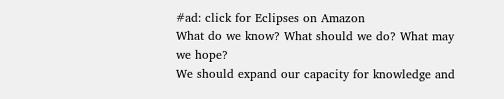#ad: click for Eclipses on Amazon
What do we know? What should we do? What may we hope?
We should expand our capacity for knowledge and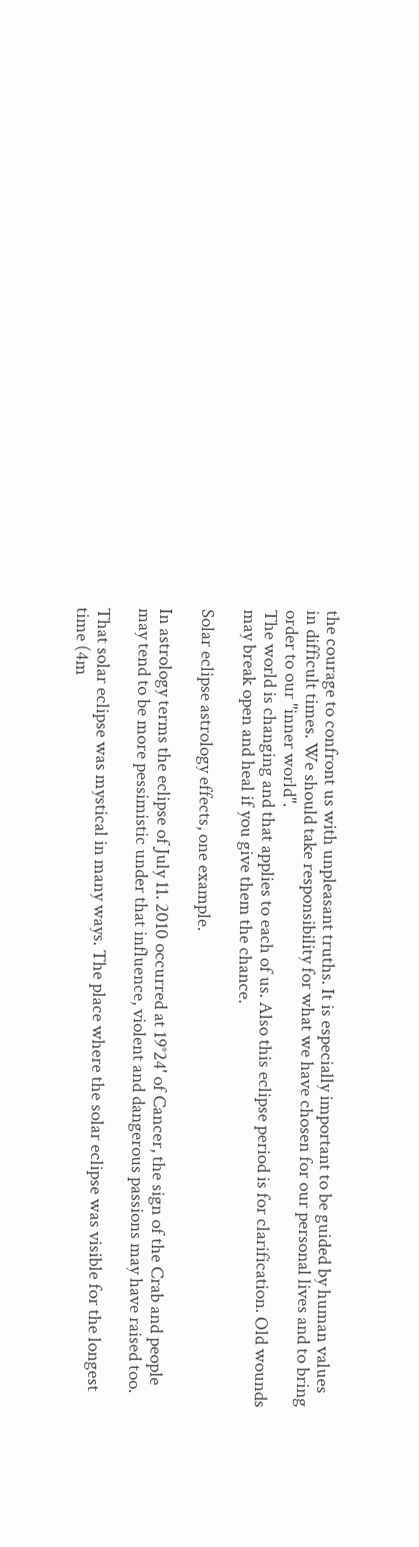the courage to confront us with unpleasant truths. It is especially important to be guided by human values in difficult times. We should take responsibility for what we have chosen for our personal lives and to bring order to our "inner world".
The world is changing and that applies to each of us. Also this eclipse period is for clarification. Old wounds may break open and heal if you give them the chance.

Solar eclipse astrology effects, one example.

In astrology terms the eclipse of July 11. 2010 occurred at 19°24' of Cancer, the sign of the Crab and people may tend to be more pessimistic under that influence, violent and dangerous passions may have raised too.

That solar eclipse was mystical in many ways. The place where the solar eclipse was visible for the longest time (4m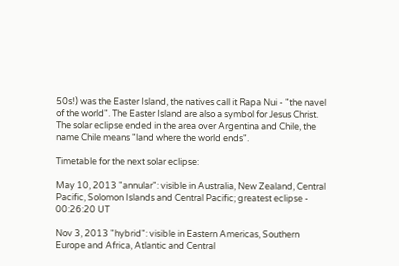50s!) was the Easter Island, the natives call it Rapa Nui - "the navel of the world". The Easter Island are also a symbol for Jesus Christ. The solar eclipse ended in the area over Argentina and Chile, the name Chile means "land where the world ends".

Timetable for the next solar eclipse:

May 10, 2013 "annular": visible in Australia, New Zealand, Central Pacific, Solomon Islands and Central Pacific; greatest eclipse - 00:26:20 UT

Nov 3, 2013 "hybrid": visible in Eastern Americas, Southern Europe and Africa, Atlantic and Central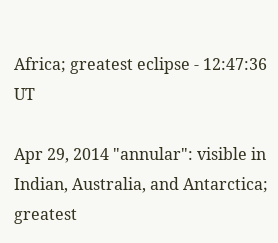Africa; greatest eclipse - 12:47:36 UT

Apr 29, 2014 "annular": visible in Indian, Australia, and Antarctica; greatest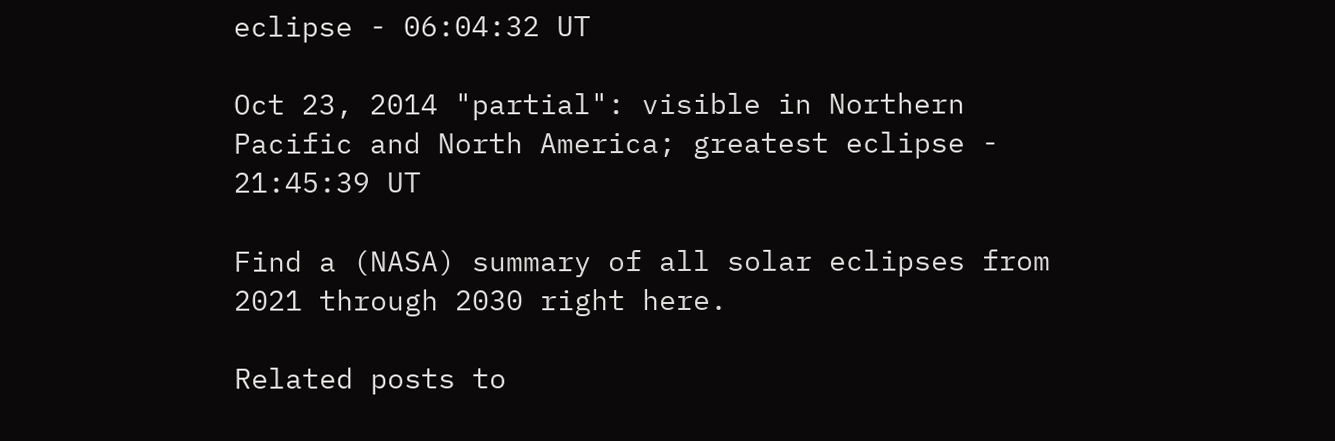eclipse - 06:04:32 UT

Oct 23, 2014 "partial": visible in Northern Pacific and North America; greatest eclipse - 21:45:39 UT

Find a (NASA) summary of all solar eclipses from 2021 through 2030 right here.

Related posts to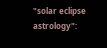"solar eclipse astrology":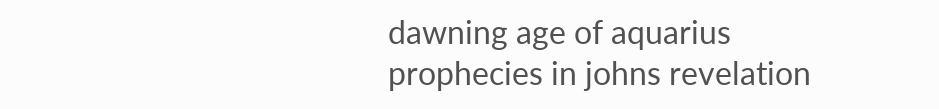dawning age of aquarius
prophecies in johns revelation